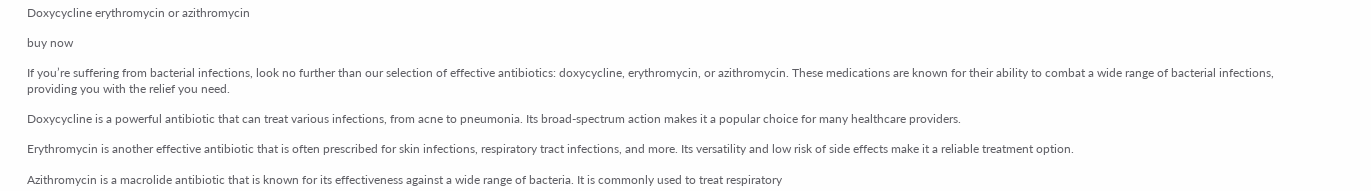Doxycycline erythromycin or azithromycin

buy now

If you’re suffering from bacterial infections, look no further than our selection of effective antibiotics: doxycycline, erythromycin, or azithromycin. These medications are known for their ability to combat a wide range of bacterial infections, providing you with the relief you need.

Doxycycline is a powerful antibiotic that can treat various infections, from acne to pneumonia. Its broad-spectrum action makes it a popular choice for many healthcare providers.

Erythromycin is another effective antibiotic that is often prescribed for skin infections, respiratory tract infections, and more. Its versatility and low risk of side effects make it a reliable treatment option.

Azithromycin is a macrolide antibiotic that is known for its effectiveness against a wide range of bacteria. It is commonly used to treat respiratory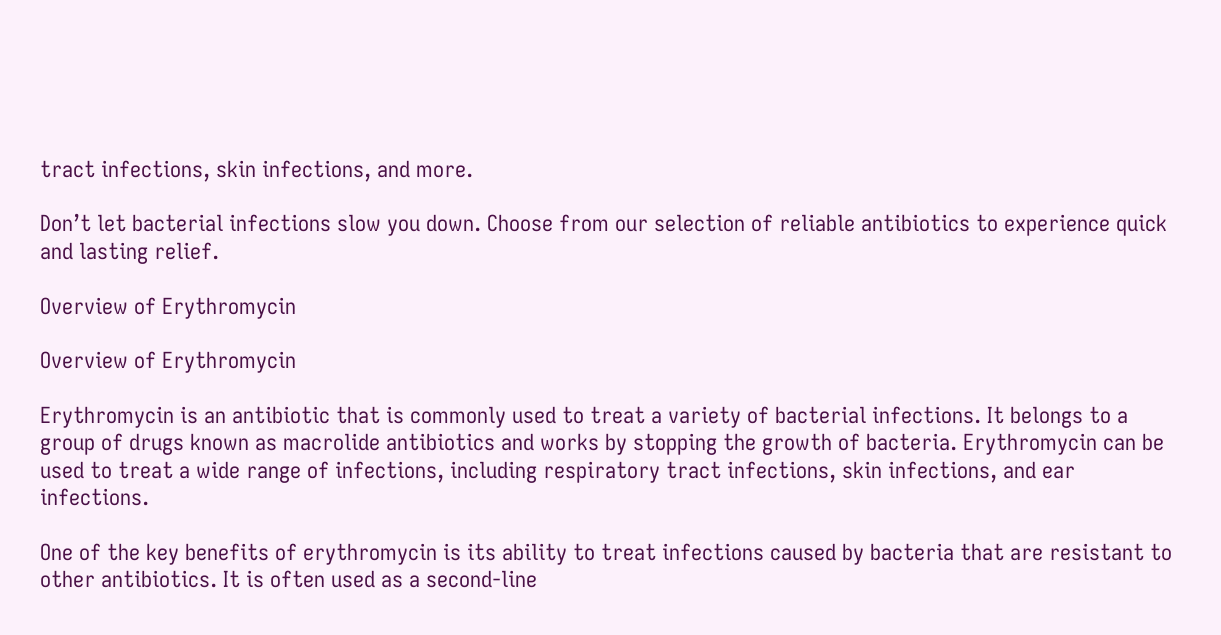tract infections, skin infections, and more.

Don’t let bacterial infections slow you down. Choose from our selection of reliable antibiotics to experience quick and lasting relief.

Overview of Erythromycin

Overview of Erythromycin

Erythromycin is an antibiotic that is commonly used to treat a variety of bacterial infections. It belongs to a group of drugs known as macrolide antibiotics and works by stopping the growth of bacteria. Erythromycin can be used to treat a wide range of infections, including respiratory tract infections, skin infections, and ear infections.

One of the key benefits of erythromycin is its ability to treat infections caused by bacteria that are resistant to other antibiotics. It is often used as a second-line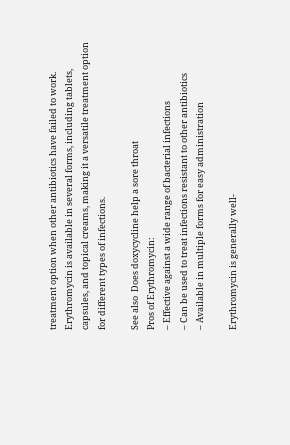treatment option when other antibiotics have failed to work. Erythromycin is available in several forms, including tablets, capsules, and topical creams, making it a versatile treatment option for different types of infections.

See also  Does doxycycline help a sore throat
Pros of Erythromycin:
– Effective against a wide range of bacterial infections
– Can be used to treat infections resistant to other antibiotics
– Available in multiple forms for easy administration

Erythromycin is generally well-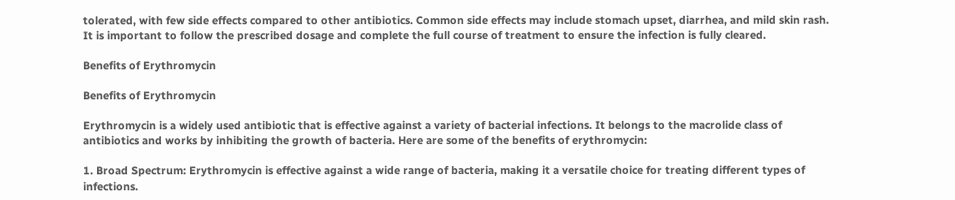tolerated, with few side effects compared to other antibiotics. Common side effects may include stomach upset, diarrhea, and mild skin rash. It is important to follow the prescribed dosage and complete the full course of treatment to ensure the infection is fully cleared.

Benefits of Erythromycin

Benefits of Erythromycin

Erythromycin is a widely used antibiotic that is effective against a variety of bacterial infections. It belongs to the macrolide class of antibiotics and works by inhibiting the growth of bacteria. Here are some of the benefits of erythromycin:

1. Broad Spectrum: Erythromycin is effective against a wide range of bacteria, making it a versatile choice for treating different types of infections.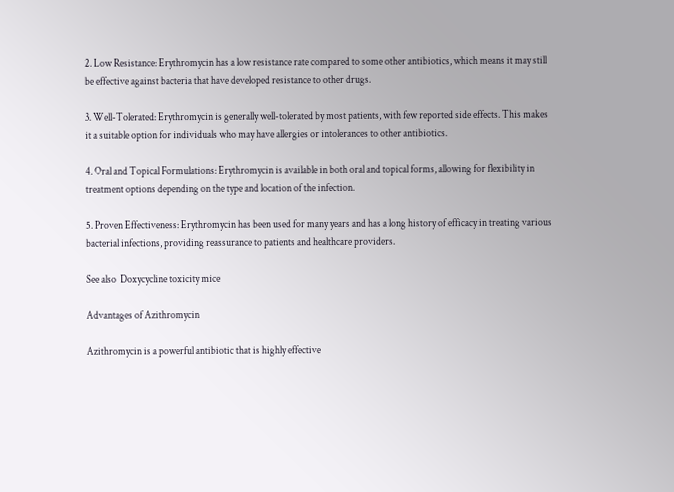2. Low Resistance: Erythromycin has a low resistance rate compared to some other antibiotics, which means it may still be effective against bacteria that have developed resistance to other drugs.

3. Well-Tolerated: Erythromycin is generally well-tolerated by most patients, with few reported side effects. This makes it a suitable option for individuals who may have allergies or intolerances to other antibiotics.

4. Oral and Topical Formulations: Erythromycin is available in both oral and topical forms, allowing for flexibility in treatment options depending on the type and location of the infection.

5. Proven Effectiveness: Erythromycin has been used for many years and has a long history of efficacy in treating various bacterial infections, providing reassurance to patients and healthcare providers.

See also  Doxycycline toxicity mice

Advantages of Azithromycin

Azithromycin is a powerful antibiotic that is highly effective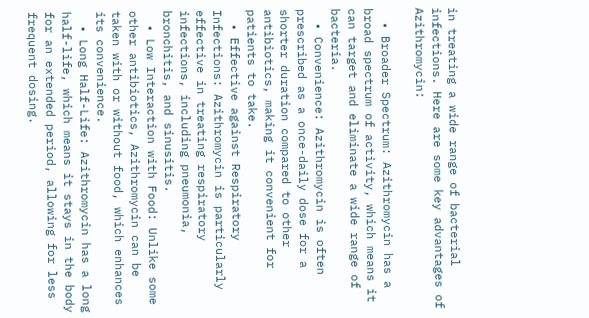in treating a wide range of bacterial infections. Here are some key advantages of Azithromycin:

  • Broader Spectrum: Azithromycin has a broad spectrum of activity, which means it can target and eliminate a wide range of bacteria.
  • Convenience: Azithromycin is often prescribed as a once-daily dose for a shorter duration compared to other antibiotics, making it convenient for patients to take.
  • Effective against Respiratory Infections: Azithromycin is particularly effective in treating respiratory infections, including pneumonia, bronchitis, and sinusitis.
  • Low Interaction with Food: Unlike some other antibiotics, Azithromycin can be taken with or without food, which enhances its convenience.
  • Long Half-Life: Azithromycin has a long half-life, which means it stays in the body for an extended period, allowing for less frequent dosing.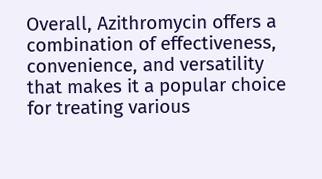Overall, Azithromycin offers a combination of effectiveness, convenience, and versatility that makes it a popular choice for treating various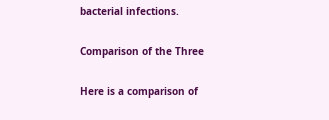bacterial infections.

Comparison of the Three

Here is a comparison of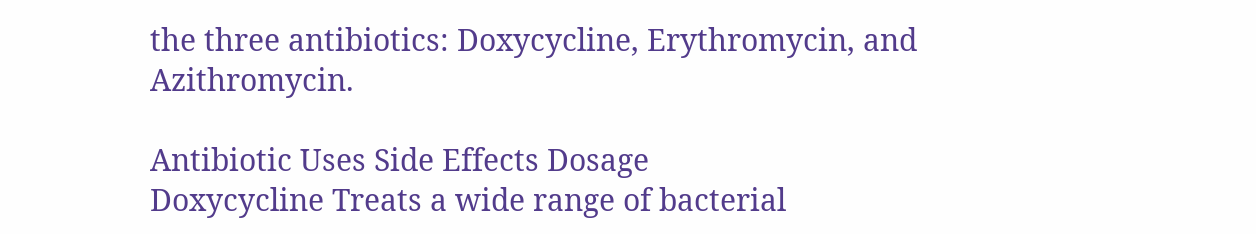the three antibiotics: Doxycycline, Erythromycin, and Azithromycin.

Antibiotic Uses Side Effects Dosage
Doxycycline Treats a wide range of bacterial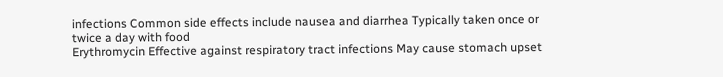infections Common side effects include nausea and diarrhea Typically taken once or twice a day with food
Erythromycin Effective against respiratory tract infections May cause stomach upset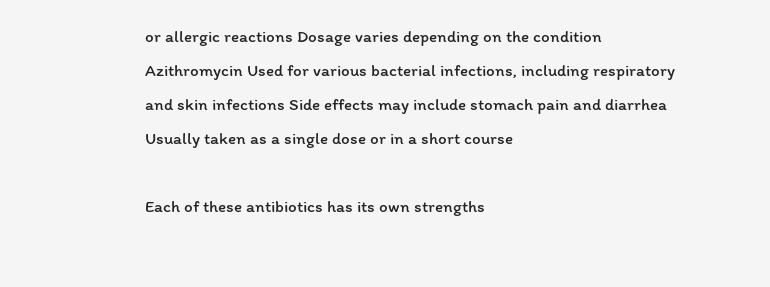or allergic reactions Dosage varies depending on the condition
Azithromycin Used for various bacterial infections, including respiratory and skin infections Side effects may include stomach pain and diarrhea Usually taken as a single dose or in a short course

Each of these antibiotics has its own strengths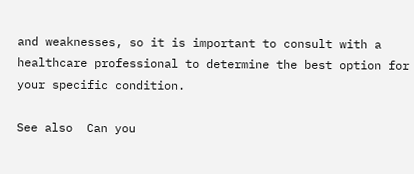and weaknesses, so it is important to consult with a healthcare professional to determine the best option for your specific condition.

See also  Can you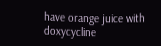have orange juice with doxycycline